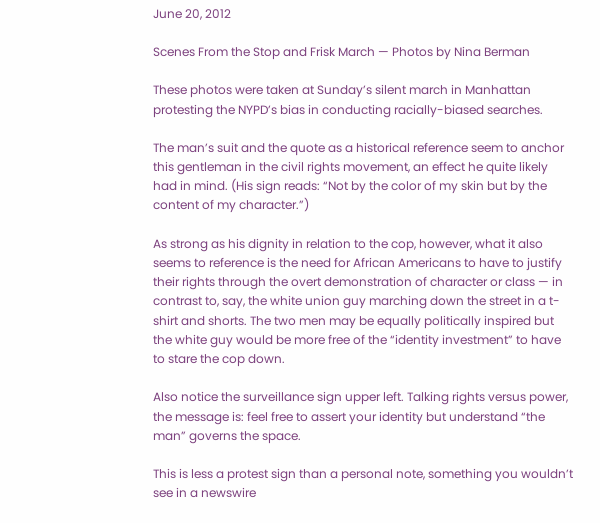June 20, 2012

Scenes From the Stop and Frisk March — Photos by Nina Berman

These photos were taken at Sunday’s silent march in Manhattan protesting the NYPD’s bias in conducting racially-biased searches.

The man’s suit and the quote as a historical reference seem to anchor this gentleman in the civil rights movement, an effect he quite likely had in mind. (His sign reads: “Not by the color of my skin but by the content of my character.”)

As strong as his dignity in relation to the cop, however, what it also seems to reference is the need for African Americans to have to justify their rights through the overt demonstration of character or class — in contrast to, say, the white union guy marching down the street in a t-shirt and shorts. The two men may be equally politically inspired but the white guy would be more free of the “identity investment” to have to stare the cop down.

Also notice the surveillance sign upper left. Talking rights versus power, the message is: feel free to assert your identity but understand “the man” governs the space.

This is less a protest sign than a personal note, something you wouldn’t see in a newswire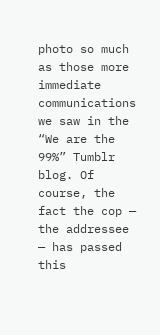photo so much as those more immediate communications we saw in the “We are the 99%” Tumblr blog. Of course, the fact the cop — the addressee — has passed this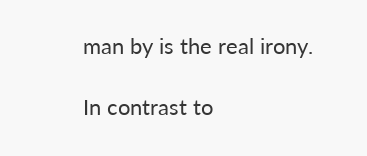man by is the real irony.

In contrast to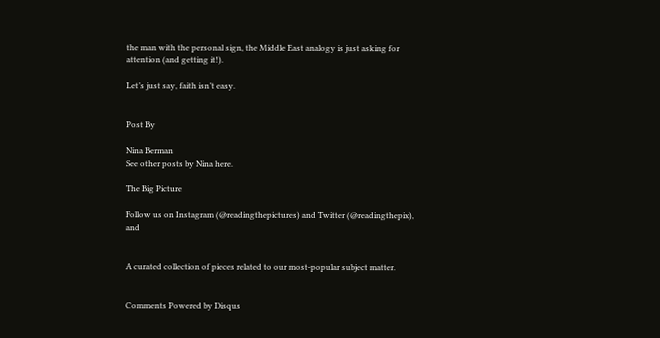the man with the personal sign, the Middle East analogy is just asking for attention (and getting it!).

Let’s just say, faith isn’t easy.


Post By

Nina Berman
See other posts by Nina here.

The Big Picture

Follow us on Instagram (@readingthepictures) and Twitter (@readingthepix), and


A curated collection of pieces related to our most-popular subject matter.


Comments Powered by Disqus